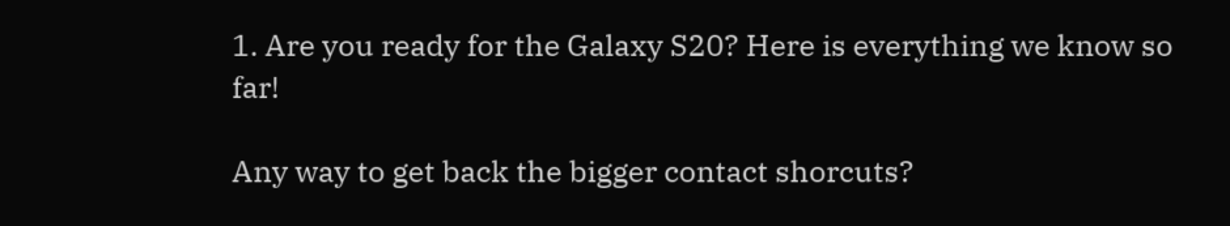1. Are you ready for the Galaxy S20? Here is everything we know so far!

Any way to get back the bigger contact shorcuts?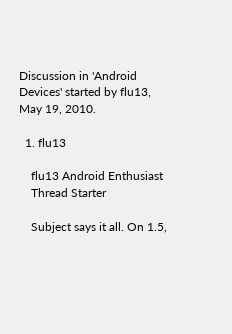Discussion in 'Android Devices' started by flu13, May 19, 2010.

  1. flu13

    flu13 Android Enthusiast
    Thread Starter

    Subject says it all. On 1.5,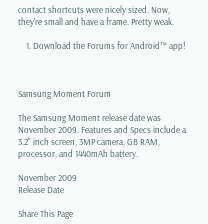contact shortcuts were nicely sized. Now, they're small and have a frame. Pretty weak.

    1. Download the Forums for Android™ app!



Samsung Moment Forum

The Samsung Moment release date was November 2009. Features and Specs include a 3.2" inch screen, 3MP camera, GB RAM, processor, and 1440mAh battery.

November 2009
Release Date

Share This Page